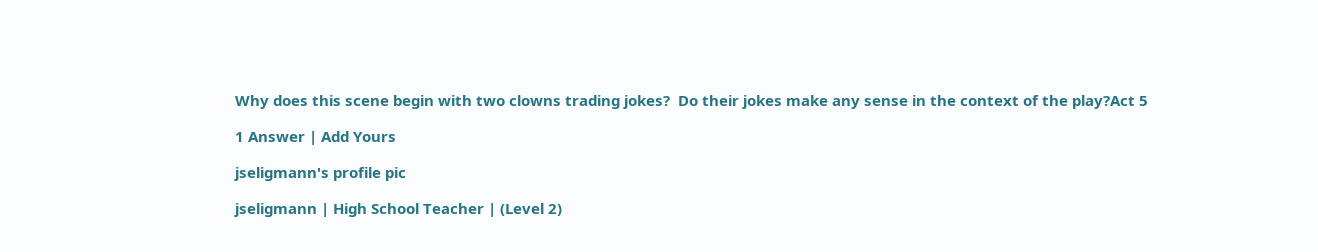Why does this scene begin with two clowns trading jokes?  Do their jokes make any sense in the context of the play?Act 5

1 Answer | Add Yours

jseligmann's profile pic

jseligmann | High School Teacher | (Level 2)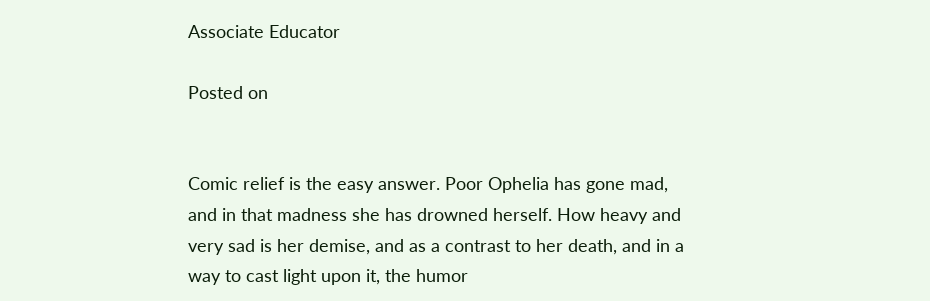Associate Educator

Posted on


Comic relief is the easy answer. Poor Ophelia has gone mad, and in that madness she has drowned herself. How heavy and very sad is her demise, and as a contrast to her death, and in a way to cast light upon it, the humor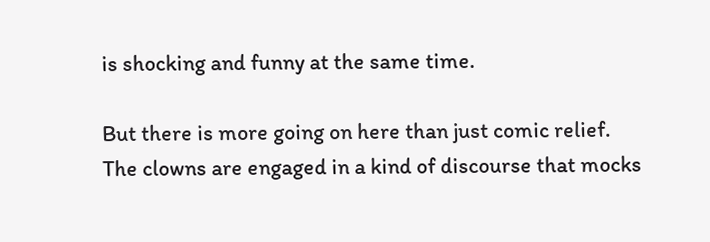is shocking and funny at the same time.

But there is more going on here than just comic relief. The clowns are engaged in a kind of discourse that mocks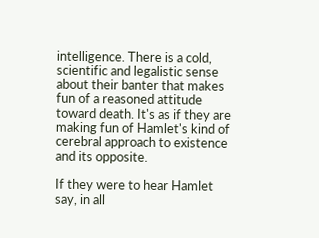intelligence. There is a cold, scientific and legalistic sense about their banter that makes fun of a reasoned attitude toward death. It's as if they are making fun of Hamlet's kind of cerebral approach to existence and its opposite.

If they were to hear Hamlet say, in all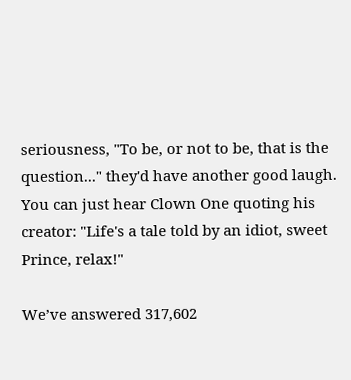seriousness, "To be, or not to be, that is the question..." they'd have another good laugh. You can just hear Clown One quoting his creator: "Life's a tale told by an idiot, sweet Prince, relax!"

We’ve answered 317,602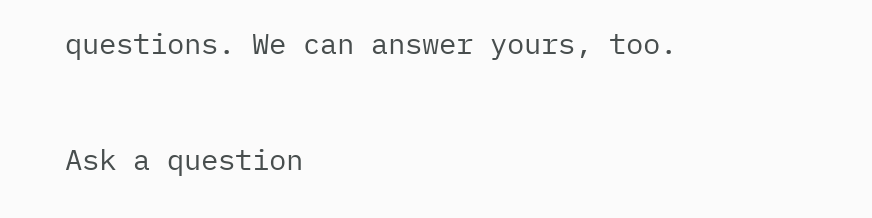questions. We can answer yours, too.

Ask a question